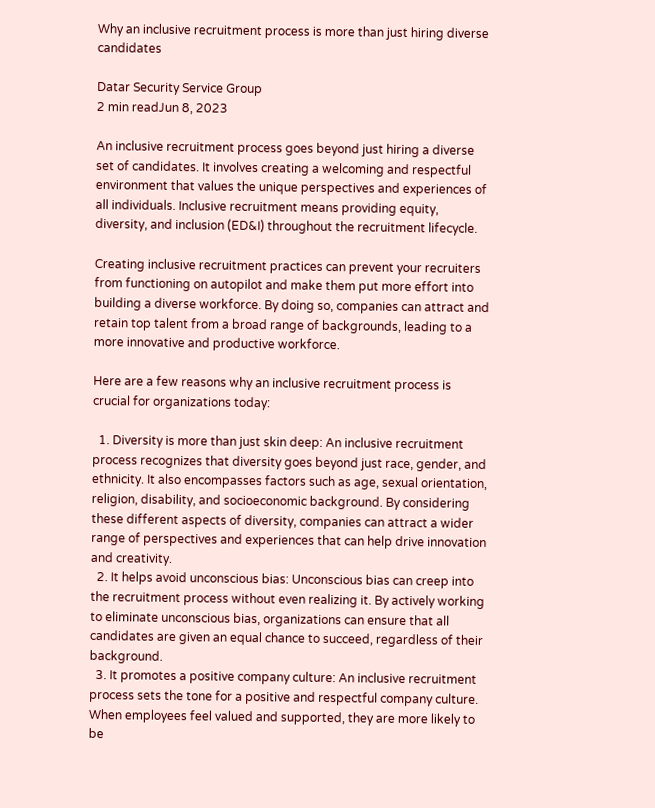Why an inclusive recruitment process is more than just hiring diverse candidates

Datar Security Service Group
2 min readJun 8, 2023

An inclusive recruitment process goes beyond just hiring a diverse set of candidates. It involves creating a welcoming and respectful environment that values the unique perspectives and experiences of all individuals. Inclusive recruitment means providing equity, diversity, and inclusion (ED&I) throughout the recruitment lifecycle.

Creating inclusive recruitment practices can prevent your recruiters from functioning on autopilot and make them put more effort into building a diverse workforce. By doing so, companies can attract and retain top talent from a broad range of backgrounds, leading to a more innovative and productive workforce.

Here are a few reasons why an inclusive recruitment process is crucial for organizations today:

  1. Diversity is more than just skin deep: An inclusive recruitment process recognizes that diversity goes beyond just race, gender, and ethnicity. It also encompasses factors such as age, sexual orientation, religion, disability, and socioeconomic background. By considering these different aspects of diversity, companies can attract a wider range of perspectives and experiences that can help drive innovation and creativity.
  2. It helps avoid unconscious bias: Unconscious bias can creep into the recruitment process without even realizing it. By actively working to eliminate unconscious bias, organizations can ensure that all candidates are given an equal chance to succeed, regardless of their background.
  3. It promotes a positive company culture: An inclusive recruitment process sets the tone for a positive and respectful company culture. When employees feel valued and supported, they are more likely to be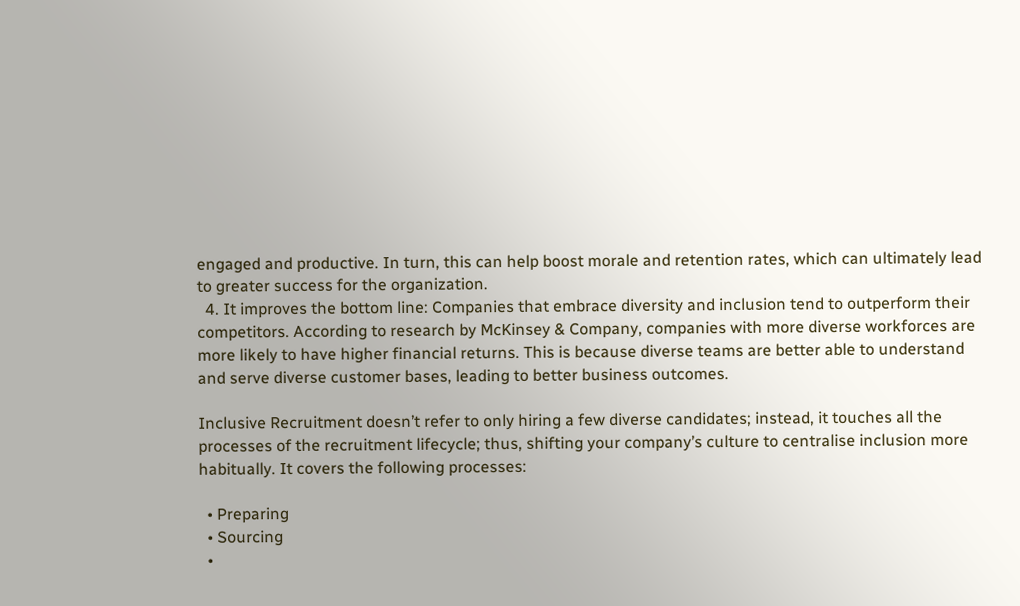engaged and productive. In turn, this can help boost morale and retention rates, which can ultimately lead to greater success for the organization.
  4. It improves the bottom line: Companies that embrace diversity and inclusion tend to outperform their competitors. According to research by McKinsey & Company, companies with more diverse workforces are more likely to have higher financial returns. This is because diverse teams are better able to understand and serve diverse customer bases, leading to better business outcomes.

Inclusive Recruitment doesn’t refer to only hiring a few diverse candidates; instead, it touches all the processes of the recruitment lifecycle; thus, shifting your company’s culture to centralise inclusion more habitually. It covers the following processes:

  • Preparing
  • Sourcing
  •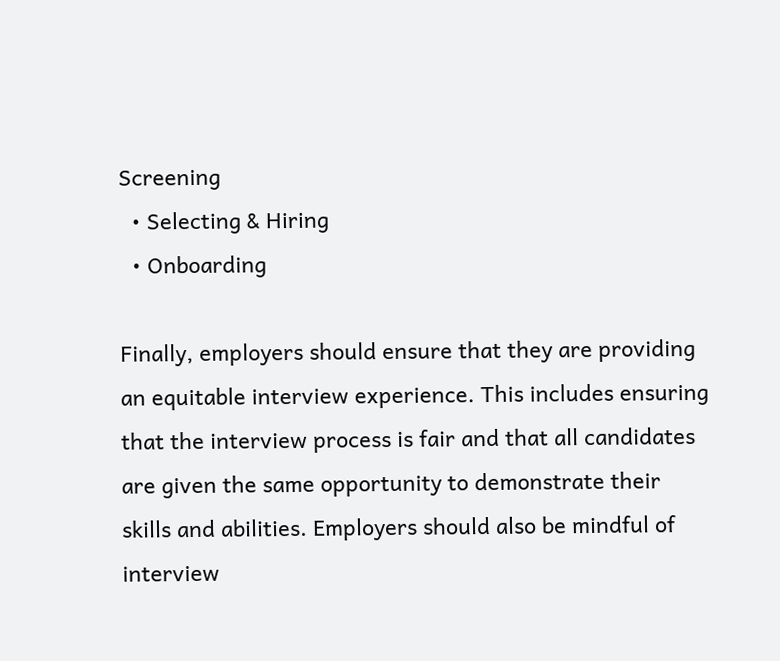Screening
  • Selecting & Hiring
  • Onboarding

Finally, employers should ensure that they are providing an equitable interview experience. This includes ensuring that the interview process is fair and that all candidates are given the same opportunity to demonstrate their skills and abilities. Employers should also be mindful of interview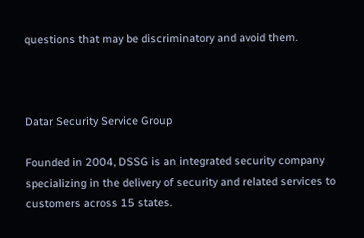questions that may be discriminatory and avoid them.



Datar Security Service Group

Founded in 2004, DSSG is an integrated security company specializing in the delivery of security and related services to customers across 15 states.